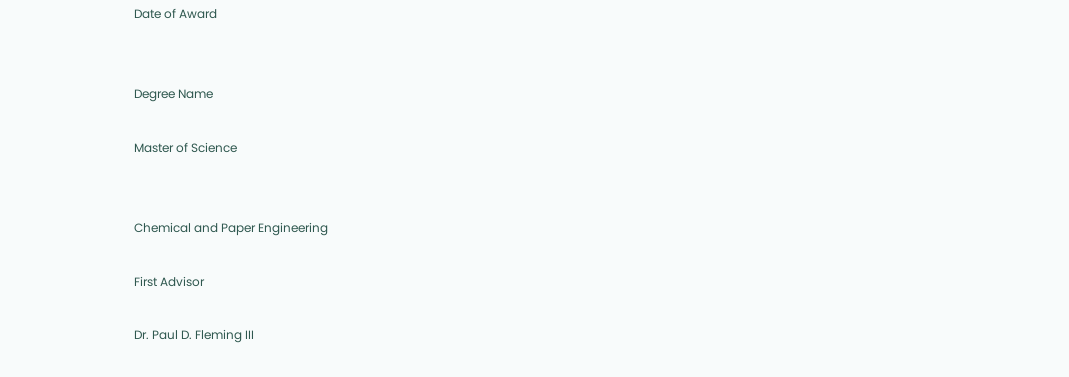Date of Award


Degree Name

Master of Science


Chemical and Paper Engineering

First Advisor

Dr. Paul D. Fleming III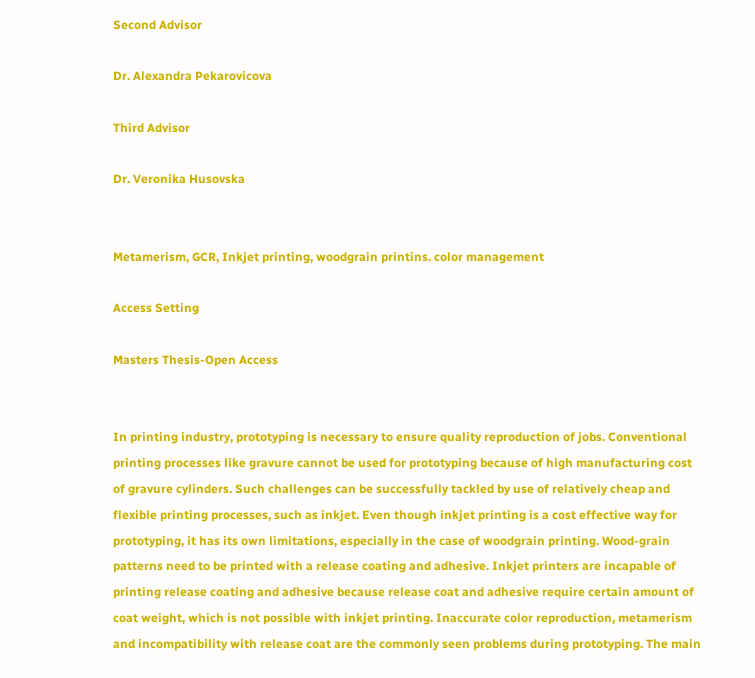Second Advisor

Dr. Alexandra Pekarovicova

Third Advisor

Dr. Veronika Husovska


Metamerism, GCR, Inkjet printing, woodgrain printins. color management

Access Setting

Masters Thesis-Open Access


In printing industry, prototyping is necessary to ensure quality reproduction of jobs. Conventional printing processes like gravure cannot be used for prototyping because of high manufacturing cost of gravure cylinders. Such challenges can be successfully tackled by use of relatively cheap and flexible printing processes, such as inkjet. Even though inkjet printing is a cost effective way for prototyping, it has its own limitations, especially in the case of woodgrain printing. Wood-grain patterns need to be printed with a release coating and adhesive. Inkjet printers are incapable of printing release coating and adhesive because release coat and adhesive require certain amount of coat weight, which is not possible with inkjet printing. Inaccurate color reproduction, metamerism and incompatibility with release coat are the commonly seen problems during prototyping. The main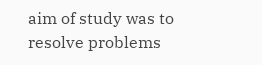aim of study was to resolve problems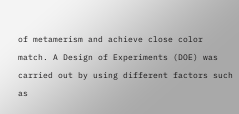of metamerism and achieve close color match. A Design of Experiments (DOE) was carried out by using different factors such as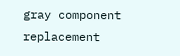gray component replacement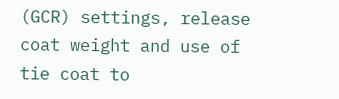(GCR) settings, release coat weight and use of tie coat to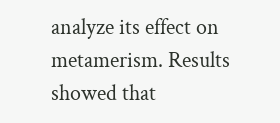analyze its effect on metamerism. Results showed that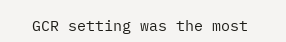GCR setting was the most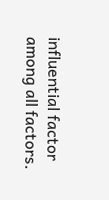influential factor among all factors.